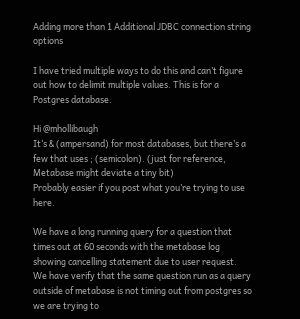Adding more than 1 Additional JDBC connection string options

I have tried multiple ways to do this and can’t figure out how to delimit multiple values. This is for a Postgres database.

Hi @mhollibaugh
It’s & (ampersand) for most databases, but there’s a few that uses ; (semicolon). (just for reference, Metabase might deviate a tiny bit)
Probably easier if you post what you’re trying to use here.

We have a long running query for a question that times out at 60 seconds with the metabase log showing cancelling statement due to user request. We have verify that the same question run as a query outside of metabase is not timing out from postgres so we are trying to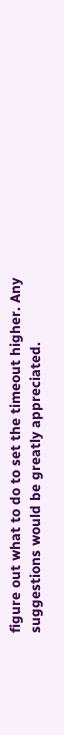figure out what to do to set the timeout higher. Any suggestions would be greatly appreciated.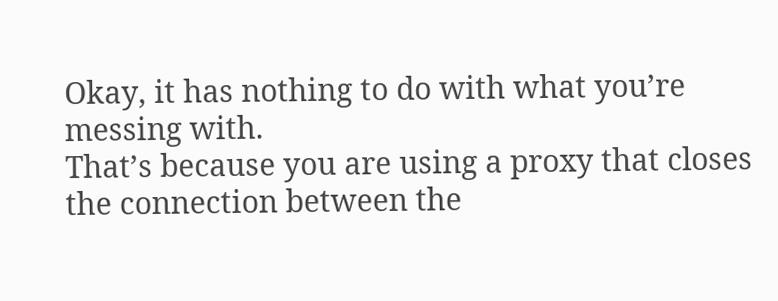Okay, it has nothing to do with what you’re messing with.
That’s because you are using a proxy that closes the connection between the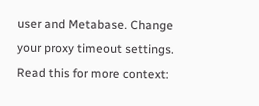user and Metabase. Change your proxy timeout settings.
Read this for more context: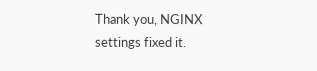Thank you, NGINX settings fixed it.